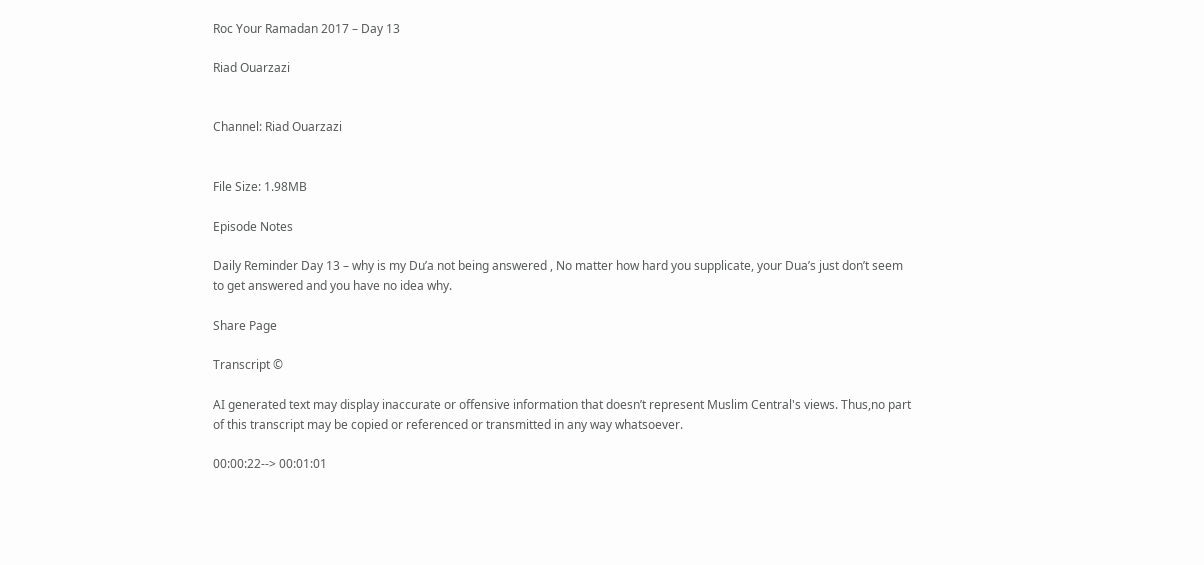Roc Your Ramadan 2017 – Day 13

Riad Ouarzazi


Channel: Riad Ouarzazi


File Size: 1.98MB

Episode Notes

Daily Reminder Day 13 – why is my Du’a not being answered , No matter how hard you supplicate, your Dua’s just don’t seem to get answered and you have no idea why.

Share Page

Transcript ©

AI generated text may display inaccurate or offensive information that doesn’t represent Muslim Central's views. Thus,no part of this transcript may be copied or referenced or transmitted in any way whatsoever.

00:00:22--> 00:01:01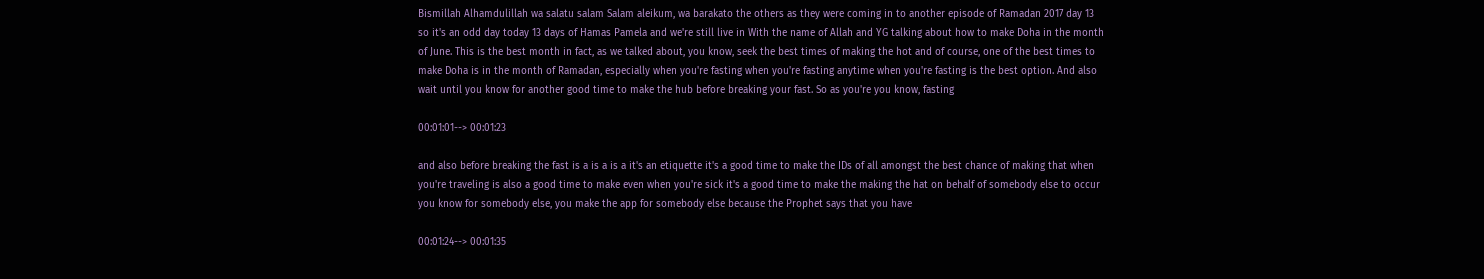Bismillah Alhamdulillah wa salatu salam Salam aleikum, wa barakato the others as they were coming in to another episode of Ramadan 2017 day 13 so it's an odd day today 13 days of Hamas Pamela and we're still live in With the name of Allah and YG talking about how to make Doha in the month of June. This is the best month in fact, as we talked about, you know, seek the best times of making the hot and of course, one of the best times to make Doha is in the month of Ramadan, especially when you're fasting when you're fasting anytime when you're fasting is the best option. And also wait until you know for another good time to make the hub before breaking your fast. So as you're you know, fasting

00:01:01--> 00:01:23

and also before breaking the fast is a is a is a it's an etiquette it's a good time to make the IDs of all amongst the best chance of making that when you're traveling is also a good time to make even when you're sick it's a good time to make the making the hat on behalf of somebody else to occur you know for somebody else, you make the app for somebody else because the Prophet says that you have

00:01:24--> 00:01:35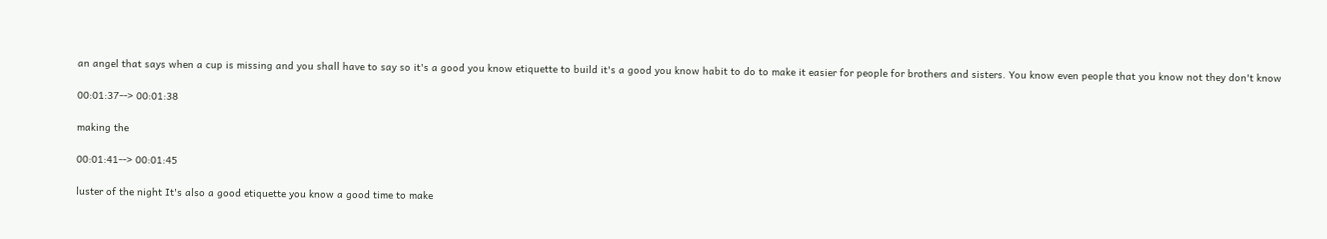an angel that says when a cup is missing and you shall have to say so it's a good you know etiquette to build it's a good you know habit to do to make it easier for people for brothers and sisters. You know even people that you know not they don't know

00:01:37--> 00:01:38

making the

00:01:41--> 00:01:45

luster of the night It's also a good etiquette you know a good time to make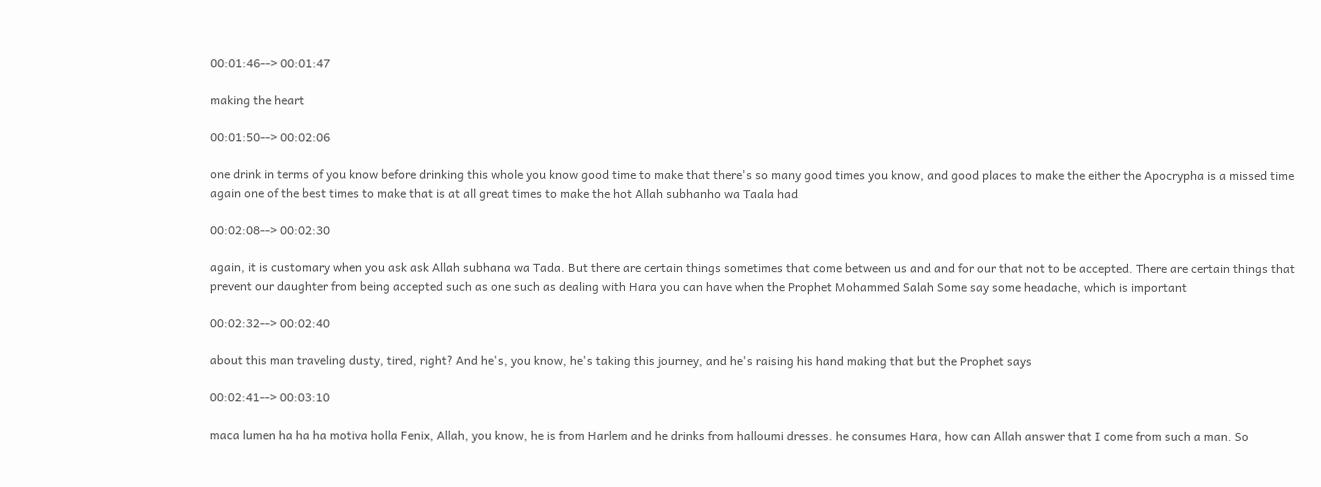00:01:46--> 00:01:47

making the heart

00:01:50--> 00:02:06

one drink in terms of you know before drinking this whole you know good time to make that there's so many good times you know, and good places to make the either the Apocrypha is a missed time again one of the best times to make that is at all great times to make the hot Allah subhanho wa Taala had

00:02:08--> 00:02:30

again, it is customary when you ask ask Allah subhana wa Tada. But there are certain things sometimes that come between us and and for our that not to be accepted. There are certain things that prevent our daughter from being accepted such as one such as dealing with Hara you can have when the Prophet Mohammed Salah Some say some headache, which is important

00:02:32--> 00:02:40

about this man traveling dusty, tired, right? And he's, you know, he's taking this journey, and he's raising his hand making that but the Prophet says

00:02:41--> 00:03:10

maca lumen ha ha ha motiva holla Fenix, Allah, you know, he is from Harlem and he drinks from halloumi dresses. he consumes Hara, how can Allah answer that I come from such a man. So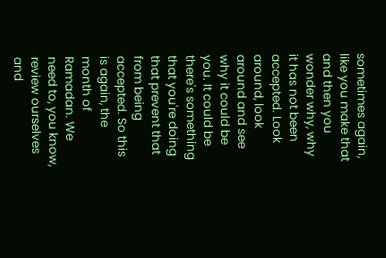sometimes again, like you make that and then you wonder why, why it has not been accepted. Look around, look around and see why it could be you. It could be there's something that you're doing that prevent that from being accepted. So this is again, the month of Ramadan. We need to, you know, review ourselves and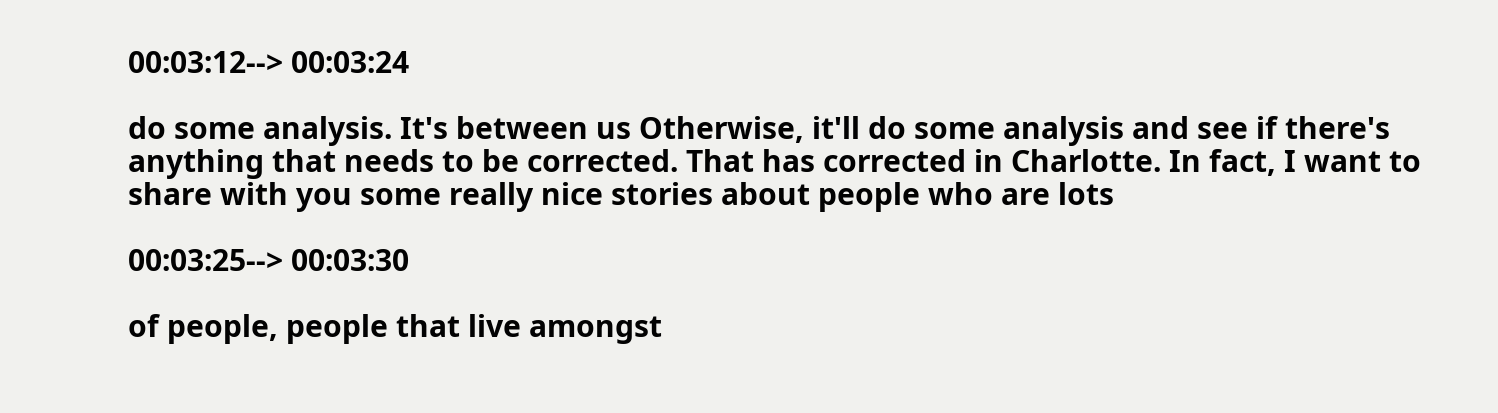00:03:12--> 00:03:24

do some analysis. It's between us Otherwise, it'll do some analysis and see if there's anything that needs to be corrected. That has corrected in Charlotte. In fact, I want to share with you some really nice stories about people who are lots

00:03:25--> 00:03:30

of people, people that live amongst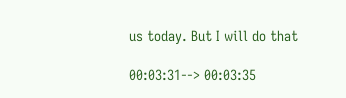us today. But I will do that

00:03:31--> 00:03:35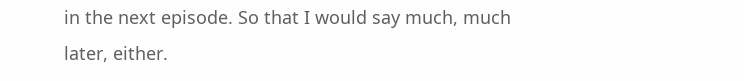in the next episode. So that I would say much, much later, either.